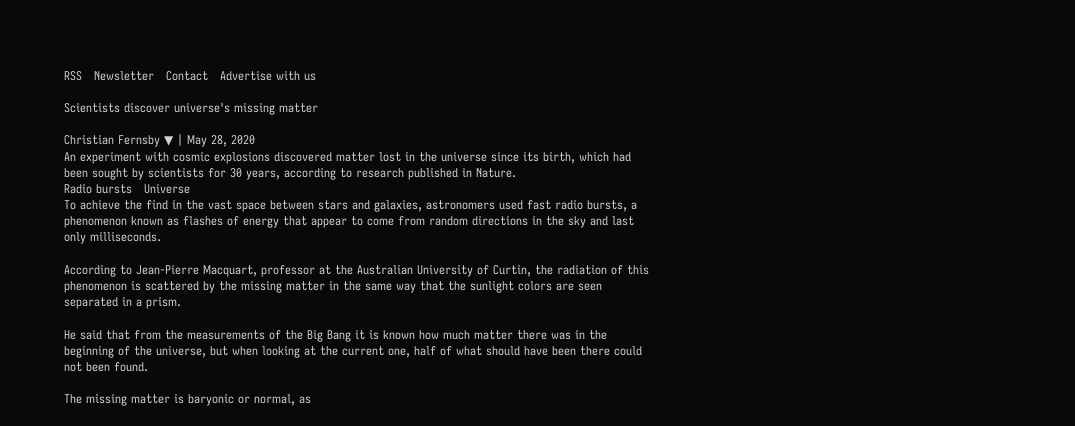RSS   Newsletter   Contact   Advertise with us

Scientists discover universe's missing matter

Christian Fernsby ▼ | May 28, 2020
An experiment with cosmic explosions discovered matter lost in the universe since its birth, which had been sought by scientists for 30 years, according to research published in Nature.
Radio bursts   Universe
To achieve the find in the vast space between stars and galaxies, astronomers used fast radio bursts, a phenomenon known as flashes of energy that appear to come from random directions in the sky and last only milliseconds.

According to Jean-Pierre Macquart, professor at the Australian University of Curtin, the radiation of this phenomenon is scattered by the missing matter in the same way that the sunlight colors are seen separated in a prism.

He said that from the measurements of the Big Bang it is known how much matter there was in the beginning of the universe, but when looking at the current one, half of what should have been there could not been found.

The missing matter is baryonic or normal, as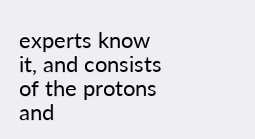experts know it, and consists of the protons and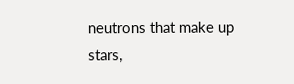neutrons that make up stars,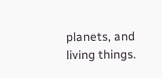planets, and living things.